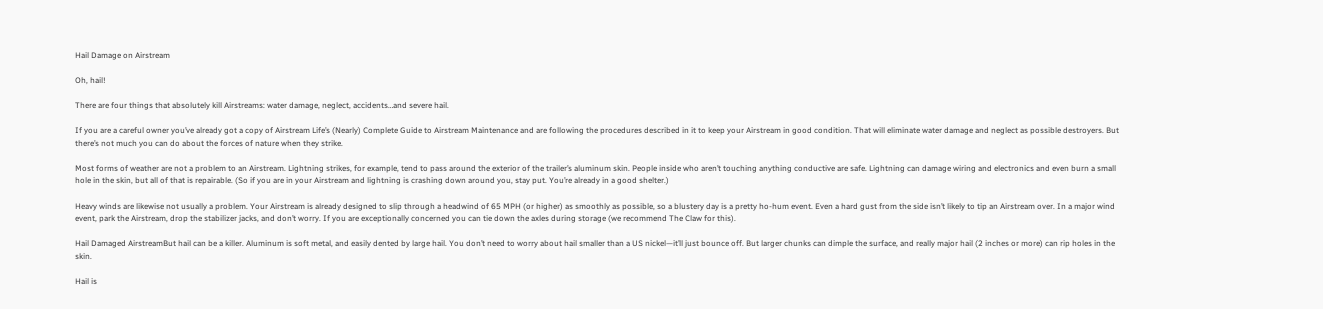Hail Damage on Airstream

Oh, hail!

There are four things that absolutely kill Airstreams: water damage, neglect, accidents…and severe hail.

If you are a careful owner you’ve already got a copy of Airstream Life’s (Nearly) Complete Guide to Airstream Maintenance and are following the procedures described in it to keep your Airstream in good condition. That will eliminate water damage and neglect as possible destroyers. But there’s not much you can do about the forces of nature when they strike.

Most forms of weather are not a problem to an Airstream. Lightning strikes, for example, tend to pass around the exterior of the trailer’s aluminum skin. People inside who aren’t touching anything conductive are safe. Lightning can damage wiring and electronics and even burn a small hole in the skin, but all of that is repairable. (So if you are in your Airstream and lightning is crashing down around you, stay put. You’re already in a good shelter.)

Heavy winds are likewise not usually a problem. Your Airstream is already designed to slip through a headwind of 65 MPH (or higher) as smoothly as possible, so a blustery day is a pretty ho-hum event. Even a hard gust from the side isn’t likely to tip an Airstream over. In a major wind event, park the Airstream, drop the stabilizer jacks, and don’t worry. If you are exceptionally concerned you can tie down the axles during storage (we recommend The Claw for this).

Hail Damaged AirstreamBut hail can be a killer. Aluminum is soft metal, and easily dented by large hail. You don’t need to worry about hail smaller than a US nickel—it’ll just bounce off. But larger chunks can dimple the surface, and really major hail (2 inches or more) can rip holes in the skin.

Hail is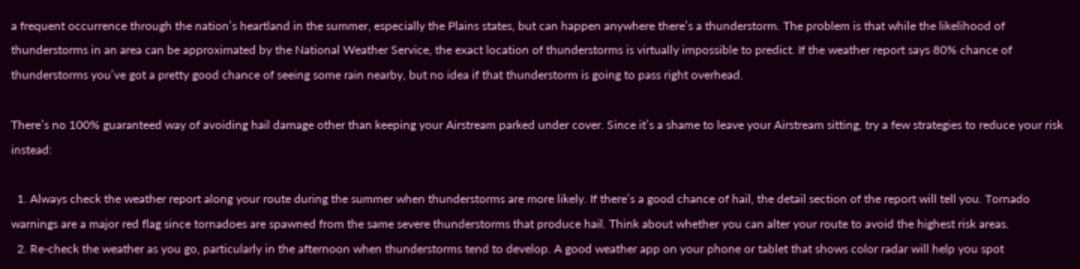a frequent occurrence through the nation’s heartland in the summer, especially the Plains states, but can happen anywhere there’s a thunderstorm. The problem is that while the likelihood of thunderstorms in an area can be approximated by the National Weather Service, the exact location of thunderstorms is virtually impossible to predict. If the weather report says 80% chance of thunderstorms you’ve got a pretty good chance of seeing some rain nearby, but no idea if that thunderstorm is going to pass right overhead.

There’s no 100% guaranteed way of avoiding hail damage other than keeping your Airstream parked under cover. Since it’s a shame to leave your Airstream sitting, try a few strategies to reduce your risk instead:

  1. Always check the weather report along your route during the summer when thunderstorms are more likely. If there’s a good chance of hail, the detail section of the report will tell you. Tornado warnings are a major red flag since tornadoes are spawned from the same severe thunderstorms that produce hail. Think about whether you can alter your route to avoid the highest risk areas.
  2. Re-check the weather as you go, particularly in the afternoon when thunderstorms tend to develop. A good weather app on your phone or tablet that shows color radar will help you spot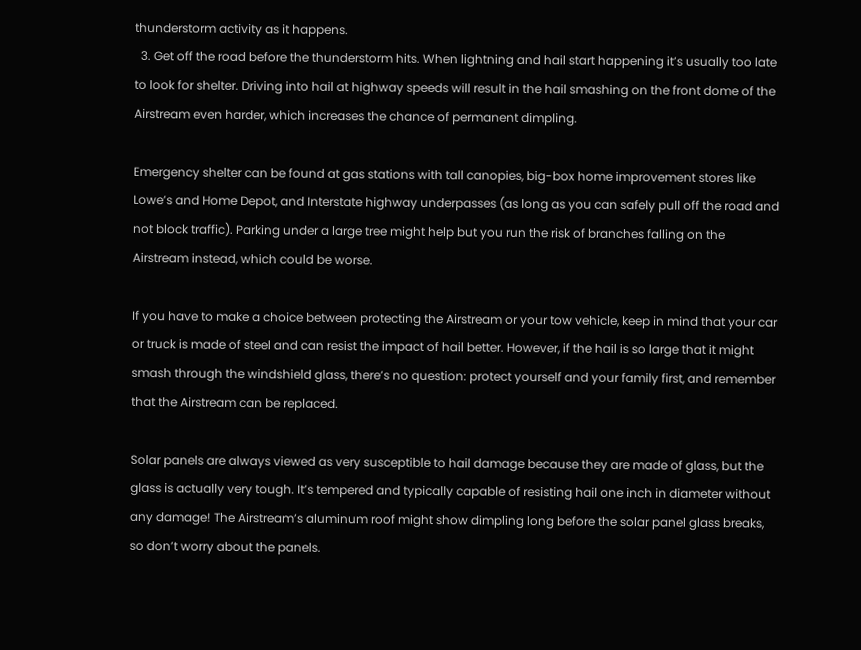thunderstorm activity as it happens.
  3. Get off the road before the thunderstorm hits. When lightning and hail start happening it’s usually too late to look for shelter. Driving into hail at highway speeds will result in the hail smashing on the front dome of the Airstream even harder, which increases the chance of permanent dimpling.

Emergency shelter can be found at gas stations with tall canopies, big-box home improvement stores like Lowe’s and Home Depot, and Interstate highway underpasses (as long as you can safely pull off the road and not block traffic). Parking under a large tree might help but you run the risk of branches falling on the Airstream instead, which could be worse.

If you have to make a choice between protecting the Airstream or your tow vehicle, keep in mind that your car or truck is made of steel and can resist the impact of hail better. However, if the hail is so large that it might smash through the windshield glass, there’s no question: protect yourself and your family first, and remember that the Airstream can be replaced.

Solar panels are always viewed as very susceptible to hail damage because they are made of glass, but the glass is actually very tough. It’s tempered and typically capable of resisting hail one inch in diameter without any damage! The Airstream’s aluminum roof might show dimpling long before the solar panel glass breaks, so don’t worry about the panels.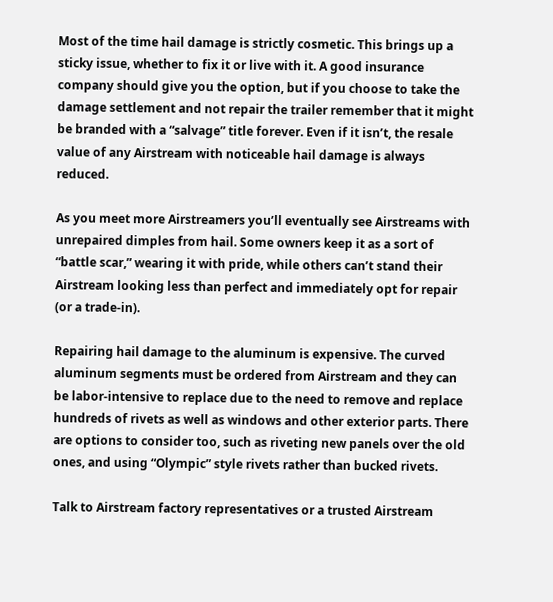Most of the time hail damage is strictly cosmetic. This brings up a sticky issue, whether to fix it or live with it. A good insurance company should give you the option, but if you choose to take the damage settlement and not repair the trailer remember that it might be branded with a “salvage” title forever. Even if it isn’t, the resale value of any Airstream with noticeable hail damage is always reduced.

As you meet more Airstreamers you’ll eventually see Airstreams with unrepaired dimples from hail. Some owners keep it as a sort of “battle scar,” wearing it with pride, while others can’t stand their Airstream looking less than perfect and immediately opt for repair (or a trade-in).

Repairing hail damage to the aluminum is expensive. The curved aluminum segments must be ordered from Airstream and they can be labor-intensive to replace due to the need to remove and replace hundreds of rivets as well as windows and other exterior parts. There are options to consider too, such as riveting new panels over the old ones, and using “Olympic” style rivets rather than bucked rivets.

Talk to Airstream factory representatives or a trusted Airstream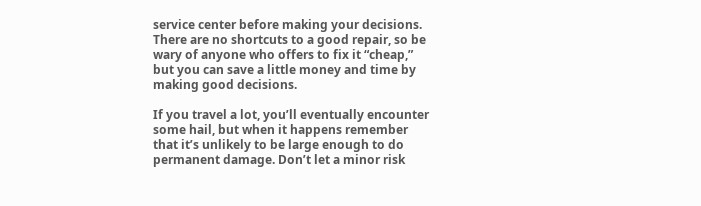service center before making your decisions. There are no shortcuts to a good repair, so be wary of anyone who offers to fix it “cheap,” but you can save a little money and time by making good decisions.

If you travel a lot, you’ll eventually encounter some hail, but when it happens remember that it’s unlikely to be large enough to do permanent damage. Don’t let a minor risk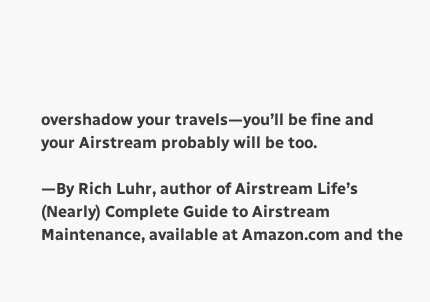overshadow your travels—you’ll be fine and your Airstream probably will be too.

—By Rich Luhr, author of Airstream Life’s (Nearly) Complete Guide to Airstream Maintenance, available at Amazon.com and the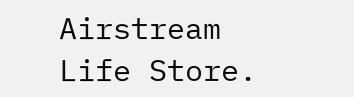Airstream Life Store.